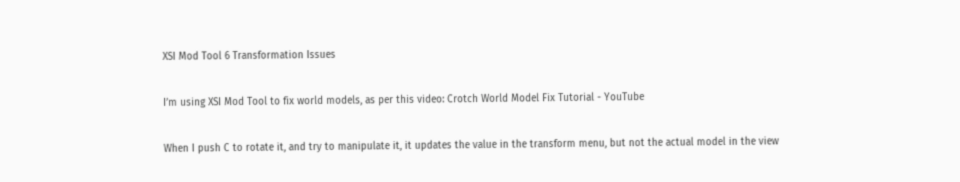XSI Mod Tool 6 Transformation Issues

I’m using XSI Mod Tool to fix world models, as per this video: Crotch World Model Fix Tutorial - YouTube

When I push C to rotate it, and try to manipulate it, it updates the value in the transform menu, but not the actual model in the view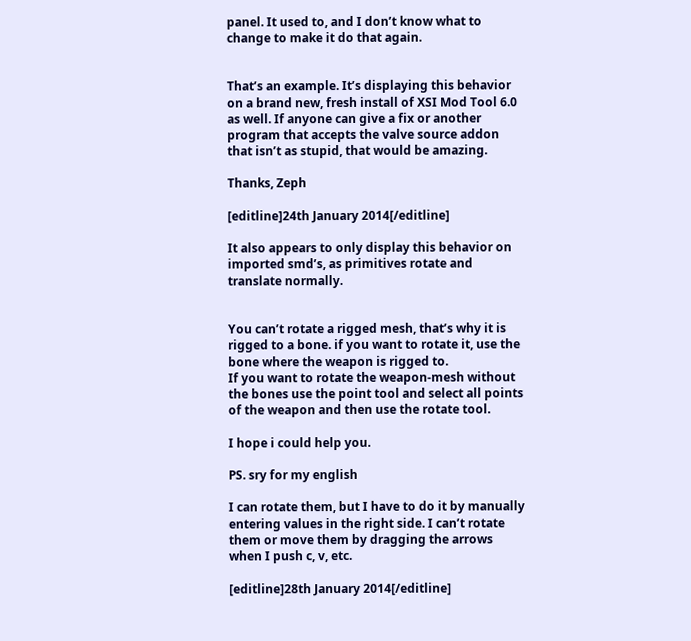panel. It used to, and I don’t know what to change to make it do that again.


That’s an example. It’s displaying this behavior on a brand new, fresh install of XSI Mod Tool 6.0 as well. If anyone can give a fix or another program that accepts the valve source addon that isn’t as stupid, that would be amazing.

Thanks, Zeph

[editline]24th January 2014[/editline]

It also appears to only display this behavior on imported smd’s, as primitives rotate and translate normally.


You can’t rotate a rigged mesh, that’s why it is rigged to a bone. if you want to rotate it, use the bone where the weapon is rigged to.
If you want to rotate the weapon-mesh without the bones use the point tool and select all points of the weapon and then use the rotate tool.

I hope i could help you.

PS. sry for my english

I can rotate them, but I have to do it by manually entering values in the right side. I can’t rotate them or move them by dragging the arrows when I push c, v, etc.

[editline]28th January 2014[/editline]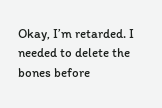Okay, I’m retarded. I needed to delete the bones before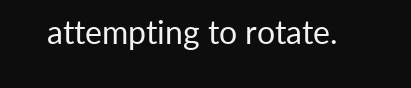attempting to rotate.